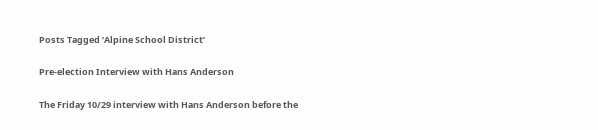Posts Tagged ‘Alpine School District’

Pre-election Interview with Hans Anderson

The Friday 10/29 interview with Hans Anderson before the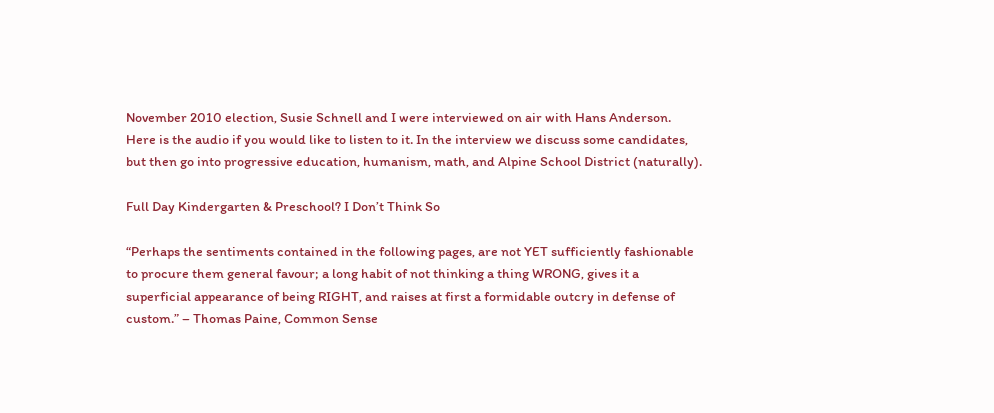November 2010 election, Susie Schnell and I were interviewed on air with Hans Anderson. Here is the audio if you would like to listen to it. In the interview we discuss some candidates, but then go into progressive education, humanism, math, and Alpine School District (naturally).

Full Day Kindergarten & Preschool? I Don’t Think So

“Perhaps the sentiments contained in the following pages, are not YET sufficiently fashionable to procure them general favour; a long habit of not thinking a thing WRONG, gives it a superficial appearance of being RIGHT, and raises at first a formidable outcry in defense of custom.” – Thomas Paine, Common Sense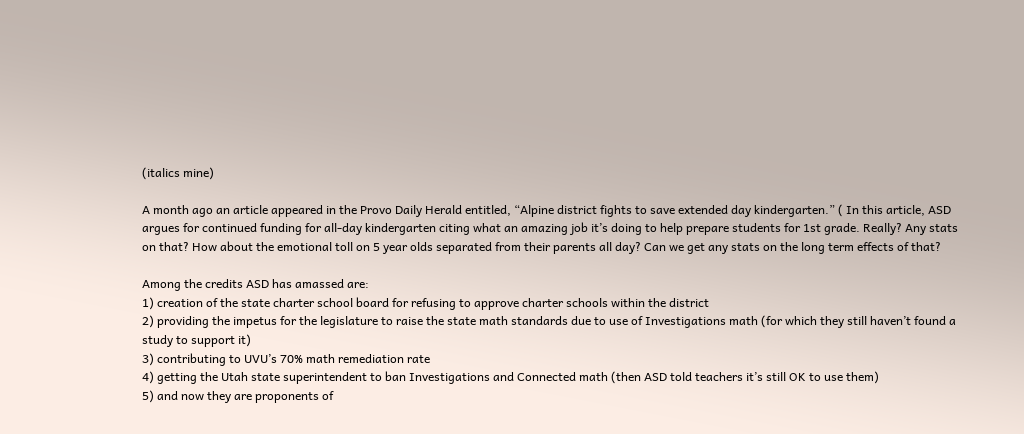(italics mine)

A month ago an article appeared in the Provo Daily Herald entitled, “Alpine district fights to save extended day kindergarten.” ( In this article, ASD argues for continued funding for all-day kindergarten citing what an amazing job it’s doing to help prepare students for 1st grade. Really? Any stats on that? How about the emotional toll on 5 year olds separated from their parents all day? Can we get any stats on the long term effects of that?

Among the credits ASD has amassed are:
1) creation of the state charter school board for refusing to approve charter schools within the district
2) providing the impetus for the legislature to raise the state math standards due to use of Investigations math (for which they still haven’t found a study to support it)
3) contributing to UVU’s 70% math remediation rate
4) getting the Utah state superintendent to ban Investigations and Connected math (then ASD told teachers it’s still OK to use them)
5) and now they are proponents of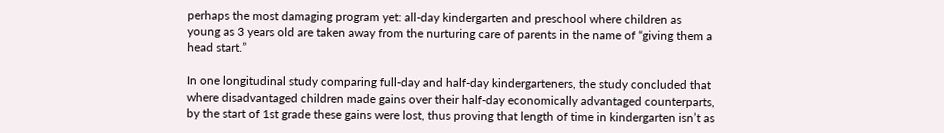perhaps the most damaging program yet: all-day kindergarten and preschool where children as young as 3 years old are taken away from the nurturing care of parents in the name of “giving them a head start.”

In one longitudinal study comparing full-day and half-day kindergarteners, the study concluded that where disadvantaged children made gains over their half-day economically advantaged counterparts, by the start of 1st grade these gains were lost, thus proving that length of time in kindergarten isn’t as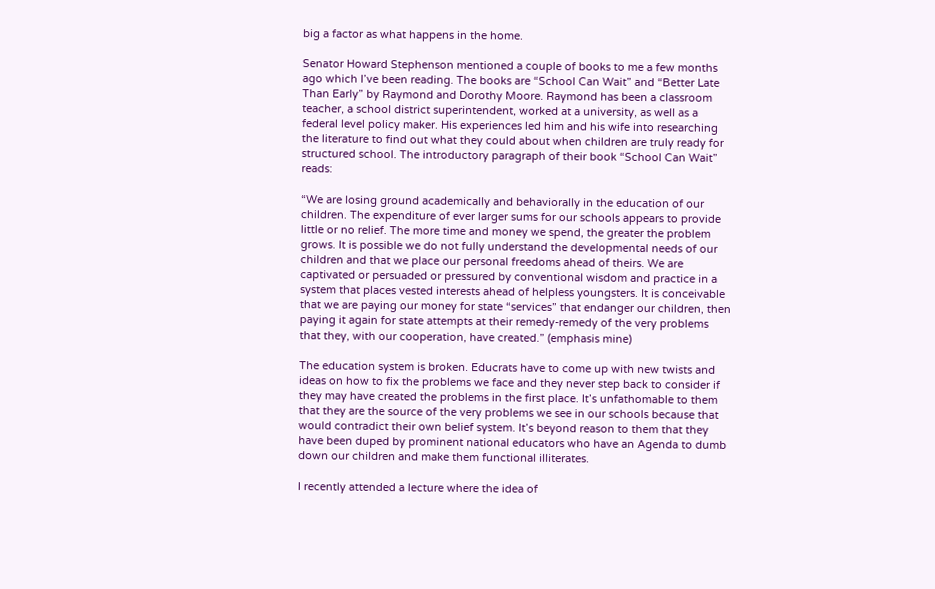big a factor as what happens in the home.

Senator Howard Stephenson mentioned a couple of books to me a few months ago which I’ve been reading. The books are “School Can Wait” and “Better Late Than Early” by Raymond and Dorothy Moore. Raymond has been a classroom teacher, a school district superintendent, worked at a university, as well as a federal level policy maker. His experiences led him and his wife into researching the literature to find out what they could about when children are truly ready for structured school. The introductory paragraph of their book “School Can Wait” reads:

“We are losing ground academically and behaviorally in the education of our children. The expenditure of ever larger sums for our schools appears to provide little or no relief. The more time and money we spend, the greater the problem grows. It is possible we do not fully understand the developmental needs of our children and that we place our personal freedoms ahead of theirs. We are captivated or persuaded or pressured by conventional wisdom and practice in a system that places vested interests ahead of helpless youngsters. It is conceivable that we are paying our money for state “services” that endanger our children, then paying it again for state attempts at their remedy-remedy of the very problems that they, with our cooperation, have created.” (emphasis mine)

The education system is broken. Educrats have to come up with new twists and ideas on how to fix the problems we face and they never step back to consider if they may have created the problems in the first place. It’s unfathomable to them that they are the source of the very problems we see in our schools because that would contradict their own belief system. It’s beyond reason to them that they have been duped by prominent national educators who have an Agenda to dumb down our children and make them functional illiterates.

I recently attended a lecture where the idea of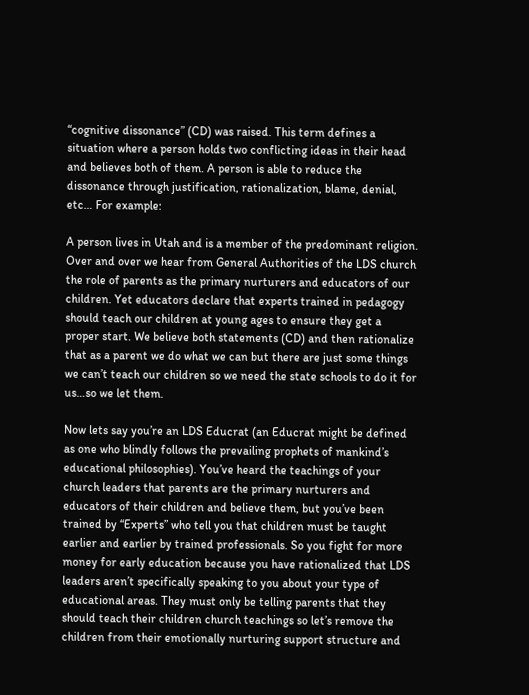“cognitive dissonance” (CD) was raised. This term defines a situation where a person holds two conflicting ideas in their head and believes both of them. A person is able to reduce the dissonance through justification, rationalization, blame, denial, etc… For example:

A person lives in Utah and is a member of the predominant religion. Over and over we hear from General Authorities of the LDS church the role of parents as the primary nurturers and educators of our children. Yet educators declare that experts trained in pedagogy should teach our children at young ages to ensure they get a proper start. We believe both statements (CD) and then rationalize that as a parent we do what we can but there are just some things we can’t teach our children so we need the state schools to do it for us…so we let them.

Now lets say you’re an LDS Educrat (an Educrat might be defined as one who blindly follows the prevailing prophets of mankind’s educational philosophies). You’ve heard the teachings of your church leaders that parents are the primary nurturers and educators of their children and believe them, but you’ve been trained by “Experts” who tell you that children must be taught earlier and earlier by trained professionals. So you fight for more money for early education because you have rationalized that LDS leaders aren’t specifically speaking to you about your type of educational areas. They must only be telling parents that they should teach their children church teachings so let’s remove the children from their emotionally nurturing support structure and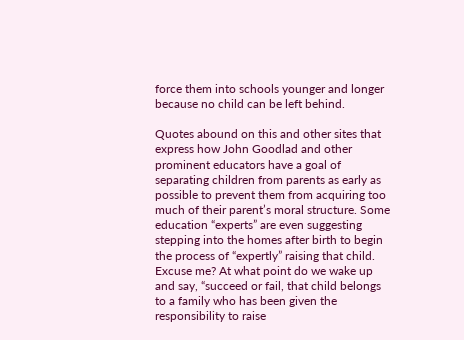force them into schools younger and longer because no child can be left behind.

Quotes abound on this and other sites that express how John Goodlad and other prominent educators have a goal of separating children from parents as early as possible to prevent them from acquiring too much of their parent’s moral structure. Some education “experts” are even suggesting stepping into the homes after birth to begin the process of “expertly” raising that child. Excuse me? At what point do we wake up and say, “succeed or fail, that child belongs to a family who has been given the responsibility to raise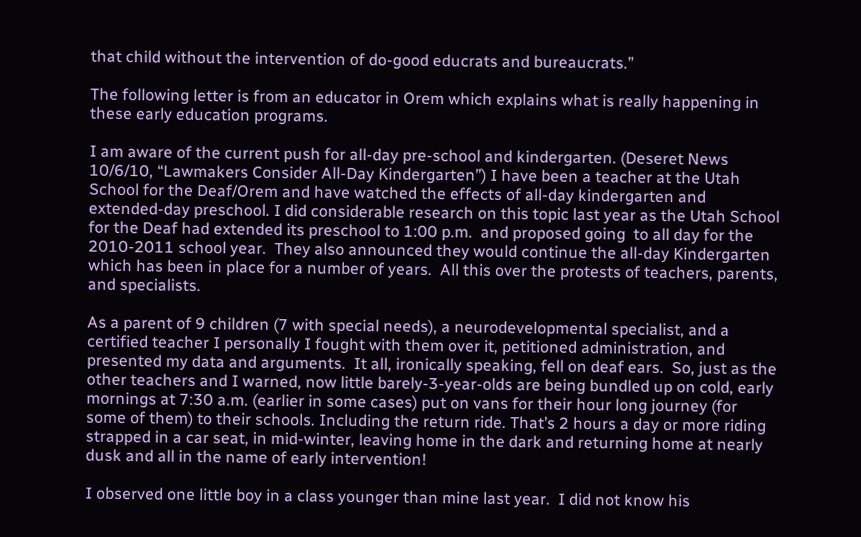that child without the intervention of do-good educrats and bureaucrats.”

The following letter is from an educator in Orem which explains what is really happening in these early education programs.

I am aware of the current push for all-day pre-school and kindergarten. (Deseret News 10/6/10, “Lawmakers Consider All-Day Kindergarten”) I have been a teacher at the Utah School for the Deaf/Orem and have watched the effects of all-day kindergarten and extended-day preschool. I did considerable research on this topic last year as the Utah School for the Deaf had extended its preschool to 1:00 p.m.  and proposed going  to all day for the 2010-2011 school year.  They also announced they would continue the all-day Kindergarten which has been in place for a number of years.  All this over the protests of teachers, parents, and specialists.

As a parent of 9 children (7 with special needs), a neurodevelopmental specialist, and a certified teacher I personally I fought with them over it, petitioned administration, and presented my data and arguments.  It all, ironically speaking, fell on deaf ears.  So, just as the other teachers and I warned, now little barely-3-year-olds are being bundled up on cold, early  mornings at 7:30 a.m. (earlier in some cases) put on vans for their hour long journey (for some of them) to their schools. Including the return ride. That’s 2 hours a day or more riding strapped in a car seat, in mid-winter, leaving home in the dark and returning home at nearly dusk and all in the name of early intervention!

I observed one little boy in a class younger than mine last year.  I did not know his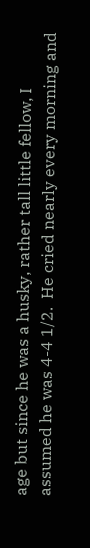age but since he was a husky, rather tall little fellow, I assumed he was 4-4 1/2.  He cried nearly every morning and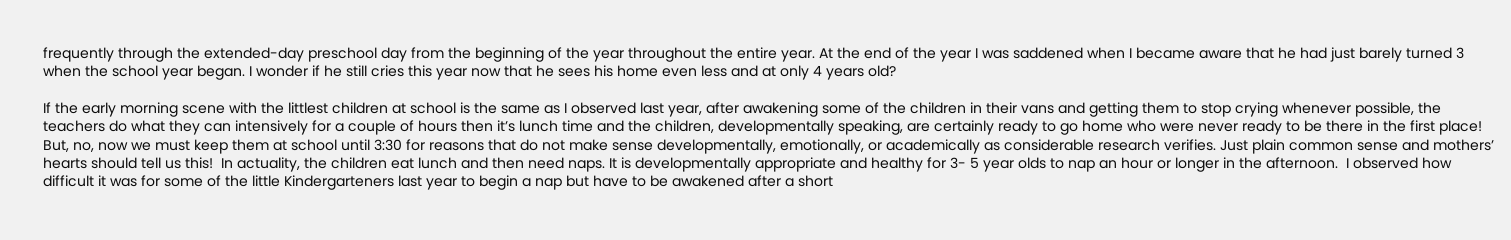frequently through the extended-day preschool day from the beginning of the year throughout the entire year. At the end of the year I was saddened when I became aware that he had just barely turned 3 when the school year began. I wonder if he still cries this year now that he sees his home even less and at only 4 years old?

If the early morning scene with the littlest children at school is the same as I observed last year, after awakening some of the children in their vans and getting them to stop crying whenever possible, the teachers do what they can intensively for a couple of hours then it’s lunch time and the children, developmentally speaking, are certainly ready to go home who were never ready to be there in the first place!  But, no, now we must keep them at school until 3:30 for reasons that do not make sense developmentally, emotionally, or academically as considerable research verifies. Just plain common sense and mothers’ hearts should tell us this!  In actuality, the children eat lunch and then need naps. It is developmentally appropriate and healthy for 3- 5 year olds to nap an hour or longer in the afternoon.  I observed how difficult it was for some of the little Kindergarteners last year to begin a nap but have to be awakened after a short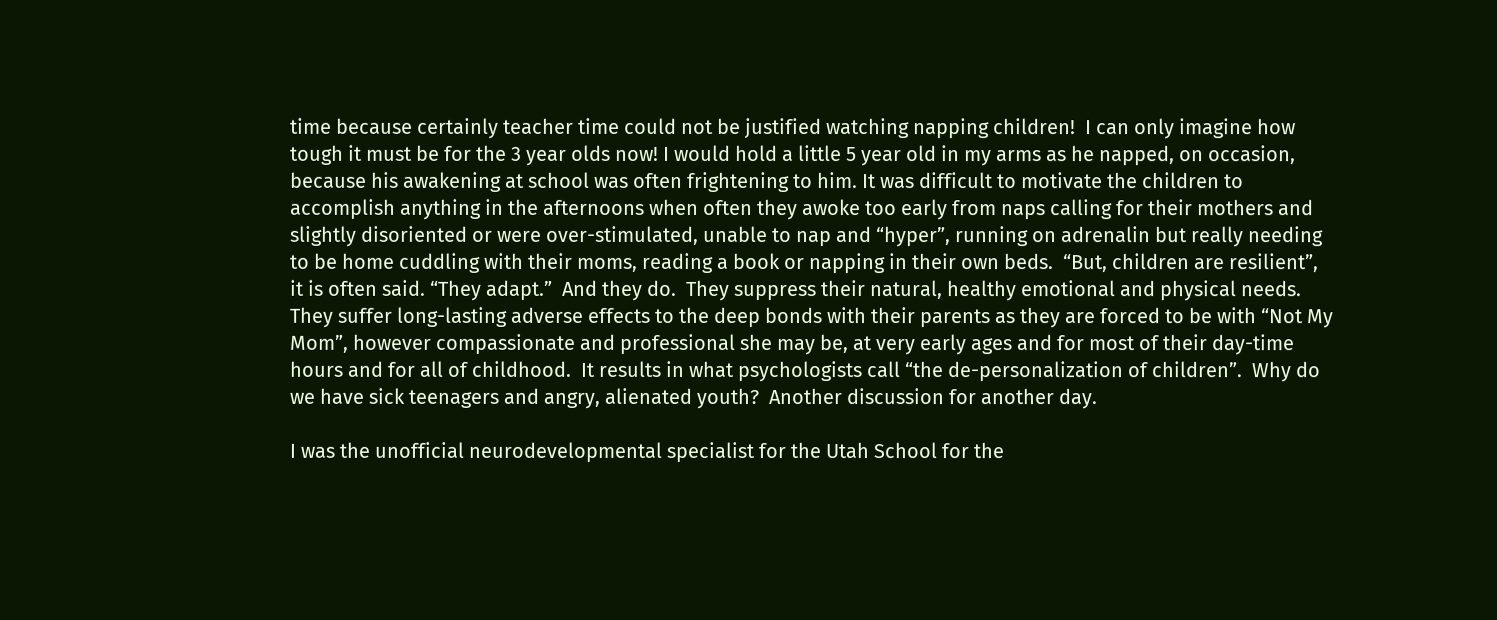time because certainly teacher time could not be justified watching napping children!  I can only imagine how tough it must be for the 3 year olds now! I would hold a little 5 year old in my arms as he napped, on occasion, because his awakening at school was often frightening to him. It was difficult to motivate the children to accomplish anything in the afternoons when often they awoke too early from naps calling for their mothers and slightly disoriented or were over-stimulated, unable to nap and “hyper”, running on adrenalin but really needing to be home cuddling with their moms, reading a book or napping in their own beds.  “But, children are resilient”, it is often said. “They adapt.”  And they do.  They suppress their natural, healthy emotional and physical needs. They suffer long-lasting adverse effects to the deep bonds with their parents as they are forced to be with “Not My Mom”, however compassionate and professional she may be, at very early ages and for most of their day-time hours and for all of childhood.  It results in what psychologists call “the de-personalization of children”.  Why do we have sick teenagers and angry, alienated youth?  Another discussion for another day.

I was the unofficial neurodevelopmental specialist for the Utah School for the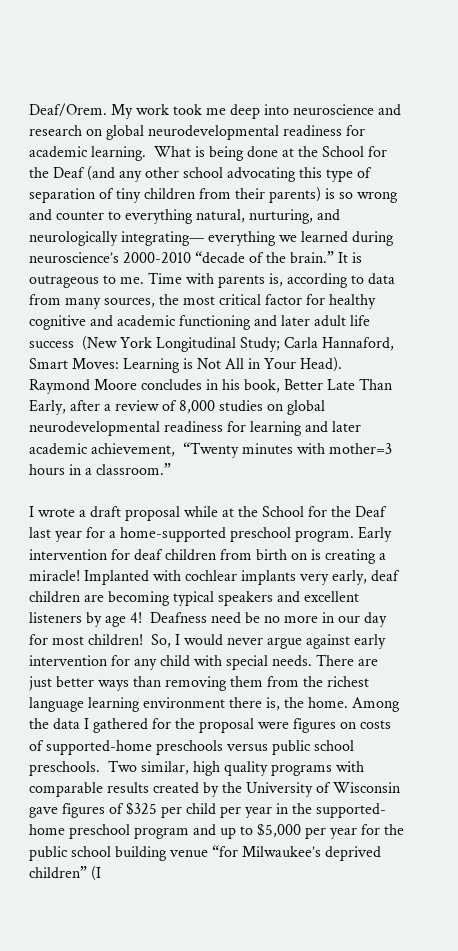Deaf/Orem. My work took me deep into neuroscience and research on global neurodevelopmental readiness for academic learning.  What is being done at the School for the Deaf (and any other school advocating this type of separation of tiny children from their parents) is so wrong and counter to everything natural, nurturing, and neurologically integrating— everything we learned during neuroscience’s 2000-2010 “decade of the brain.” It is outrageous to me. Time with parents is, according to data from many sources, the most critical factor for healthy cognitive and academic functioning and later adult life success  (New York Longitudinal Study; Carla Hannaford, Smart Moves: Learning is Not All in Your Head). Raymond Moore concludes in his book, Better Late Than Early, after a review of 8,000 studies on global neurodevelopmental readiness for learning and later academic achievement,  “Twenty minutes with mother=3 hours in a classroom.”

I wrote a draft proposal while at the School for the Deaf last year for a home-supported preschool program. Early intervention for deaf children from birth on is creating a miracle! Implanted with cochlear implants very early, deaf children are becoming typical speakers and excellent listeners by age 4!  Deafness need be no more in our day for most children!  So, I would never argue against early intervention for any child with special needs. There are just better ways than removing them from the richest language learning environment there is, the home. Among the data I gathered for the proposal were figures on costs of supported-home preschools versus public school preschools.  Two similar, high quality programs with comparable results created by the University of Wisconsin gave figures of $325 per child per year in the supported-home preschool program and up to $5,000 per year for the public school building venue “for Milwaukee’s deprived children” (I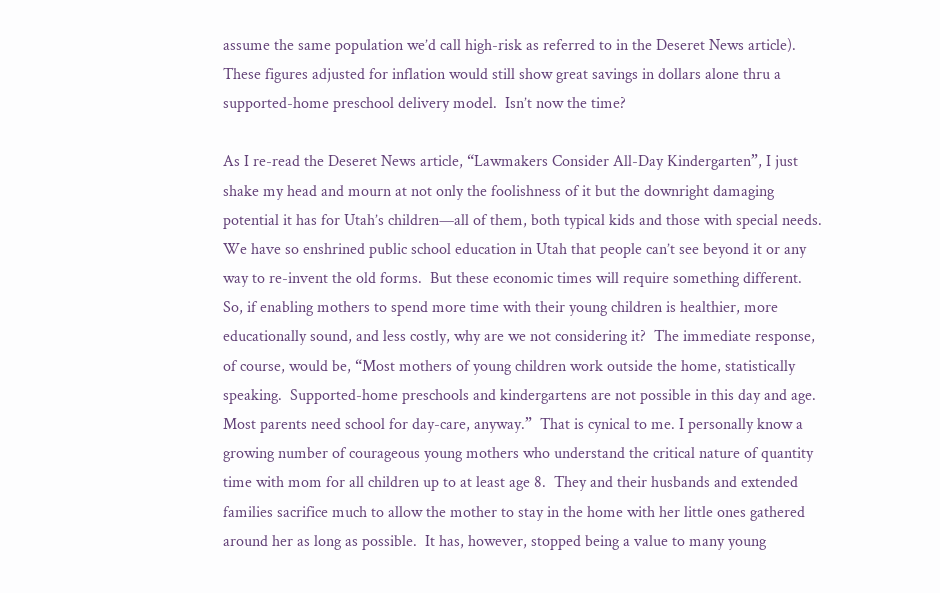assume the same population we’d call high-risk as referred to in the Deseret News article).  These figures adjusted for inflation would still show great savings in dollars alone thru a supported-home preschool delivery model.  Isn’t now the time?

As I re-read the Deseret News article, “Lawmakers Consider All-Day Kindergarten”, I just shake my head and mourn at not only the foolishness of it but the downright damaging potential it has for Utah’s children—all of them, both typical kids and those with special needs. We have so enshrined public school education in Utah that people can’t see beyond it or any way to re-invent the old forms.  But these economic times will require something different.  So, if enabling mothers to spend more time with their young children is healthier, more educationally sound, and less costly, why are we not considering it?  The immediate response, of course, would be, “Most mothers of young children work outside the home, statistically speaking.  Supported-home preschools and kindergartens are not possible in this day and age.  Most parents need school for day-care, anyway.”  That is cynical to me. I personally know a growing number of courageous young mothers who understand the critical nature of quantity time with mom for all children up to at least age 8.  They and their husbands and extended families sacrifice much to allow the mother to stay in the home with her little ones gathered around her as long as possible.  It has, however, stopped being a value to many young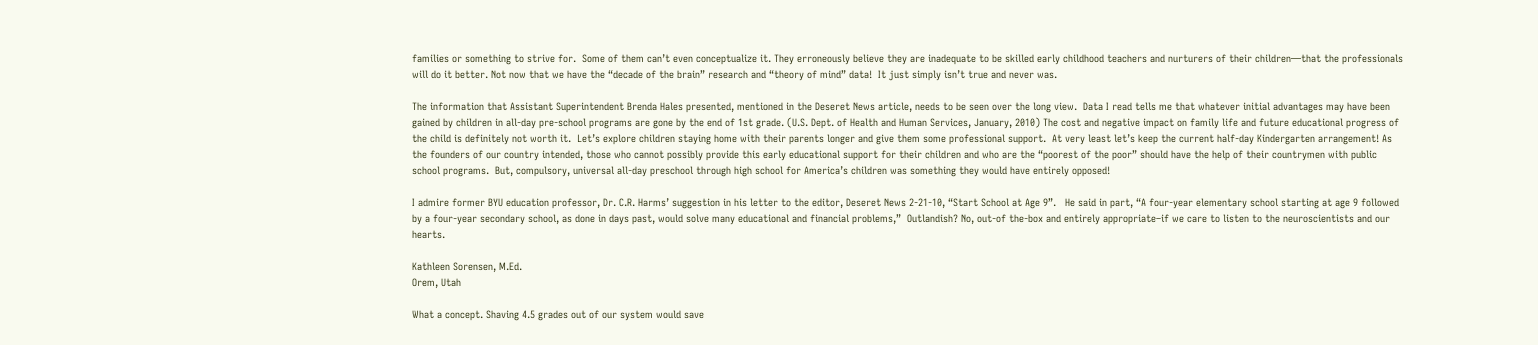families or something to strive for.  Some of them can’t even conceptualize it. They erroneously believe they are inadequate to be skilled early childhood teachers and nurturers of their children—that the professionals will do it better. Not now that we have the “decade of the brain” research and “theory of mind” data!  It just simply isn’t true and never was.

The information that Assistant Superintendent Brenda Hales presented, mentioned in the Deseret News article, needs to be seen over the long view.  Data I read tells me that whatever initial advantages may have been gained by children in all-day pre-school programs are gone by the end of 1st grade. (U.S. Dept. of Health and Human Services, January, 2010) The cost and negative impact on family life and future educational progress of the child is definitely not worth it.  Let’s explore children staying home with their parents longer and give them some professional support.  At very least let’s keep the current half-day Kindergarten arrangement! As the founders of our country intended, those who cannot possibly provide this early educational support for their children and who are the “poorest of the poor” should have the help of their countrymen with public school programs.  But, compulsory, universal all-day preschool through high school for America’s children was something they would have entirely opposed!

I admire former BYU education professor, Dr. C.R. Harms’ suggestion in his letter to the editor, Deseret News 2-21-10, “Start School at Age 9”.   He said in part, “A four-year elementary school starting at age 9 followed by a four-year secondary school, as done in days past, would solve many educational and financial problems,”  Outlandish? No, out-of the-box and entirely appropriate–if we care to listen to the neuroscientists and our hearts.

Kathleen Sorensen, M.Ed.
Orem, Utah

What a concept. Shaving 4.5 grades out of our system would save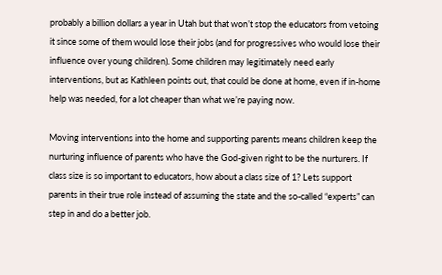probably a billion dollars a year in Utah but that won’t stop the educators from vetoing it since some of them would lose their jobs (and for progressives who would lose their influence over young children). Some children may legitimately need early interventions, but as Kathleen points out, that could be done at home, even if in-home help was needed, for a lot cheaper than what we’re paying now.

Moving interventions into the home and supporting parents means children keep the nurturing influence of parents who have the God-given right to be the nurturers. If class size is so important to educators, how about a class size of 1? Lets support parents in their true role instead of assuming the state and the so-called “experts” can step in and do a better job.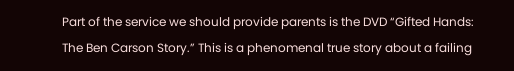Part of the service we should provide parents is the DVD “Gifted Hands: The Ben Carson Story.” This is a phenomenal true story about a failing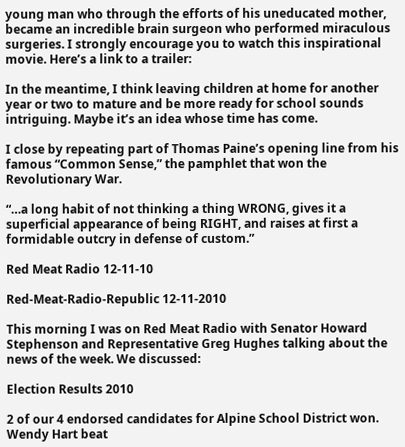young man who through the efforts of his uneducated mother, became an incredible brain surgeon who performed miraculous surgeries. I strongly encourage you to watch this inspirational movie. Here’s a link to a trailer:

In the meantime, I think leaving children at home for another year or two to mature and be more ready for school sounds intriguing. Maybe it’s an idea whose time has come.

I close by repeating part of Thomas Paine’s opening line from his famous “Common Sense,” the pamphlet that won the Revolutionary War.

“…a long habit of not thinking a thing WRONG, gives it a superficial appearance of being RIGHT, and raises at first a formidable outcry in defense of custom.”

Red Meat Radio 12-11-10

Red-Meat-Radio-Republic 12-11-2010

This morning I was on Red Meat Radio with Senator Howard Stephenson and Representative Greg Hughes talking about the news of the week. We discussed:

Election Results 2010

2 of our 4 endorsed candidates for Alpine School District won. Wendy Hart beat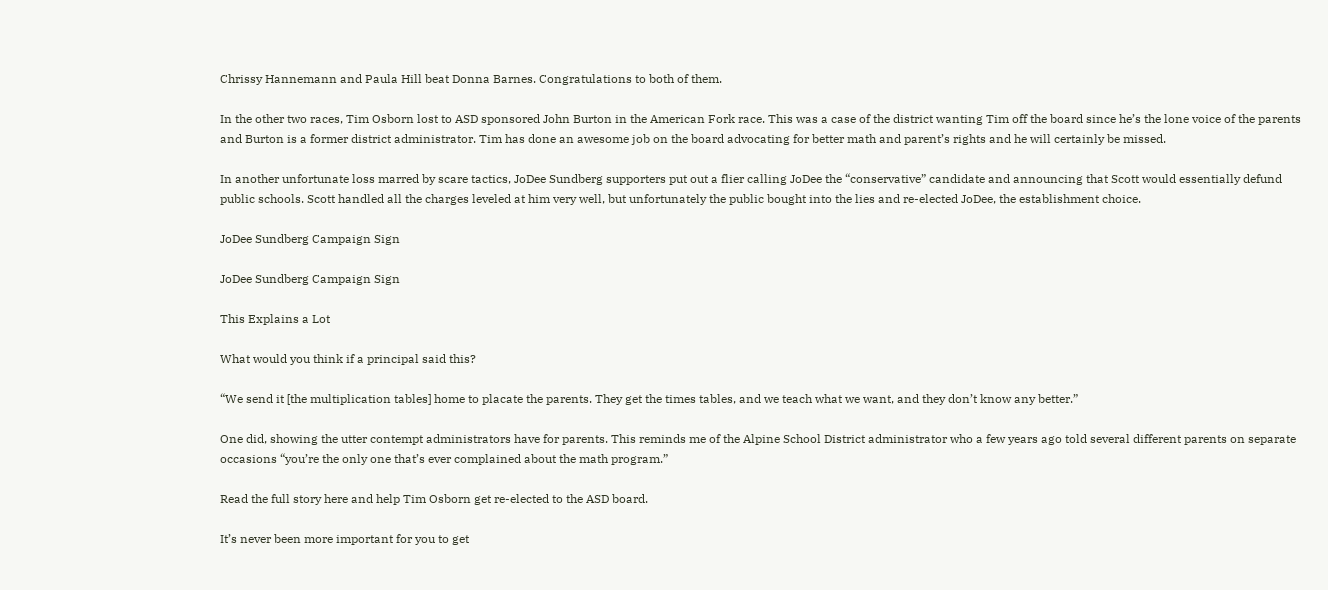Chrissy Hannemann and Paula Hill beat Donna Barnes. Congratulations to both of them.

In the other two races, Tim Osborn lost to ASD sponsored John Burton in the American Fork race. This was a case of the district wanting Tim off the board since he’s the lone voice of the parents and Burton is a former district administrator. Tim has done an awesome job on the board advocating for better math and parent’s rights and he will certainly be missed.

In another unfortunate loss marred by scare tactics, JoDee Sundberg supporters put out a flier calling JoDee the “conservative” candidate and announcing that Scott would essentially defund public schools. Scott handled all the charges leveled at him very well, but unfortunately the public bought into the lies and re-elected JoDee, the establishment choice.

JoDee Sundberg Campaign Sign

JoDee Sundberg Campaign Sign

This Explains a Lot

What would you think if a principal said this?

“We send it [the multiplication tables] home to placate the parents. They get the times tables, and we teach what we want, and they don’t know any better.”

One did, showing the utter contempt administrators have for parents. This reminds me of the Alpine School District administrator who a few years ago told several different parents on separate occasions “you’re the only one that’s ever complained about the math program.”

Read the full story here and help Tim Osborn get re-elected to the ASD board.

It’s never been more important for you to get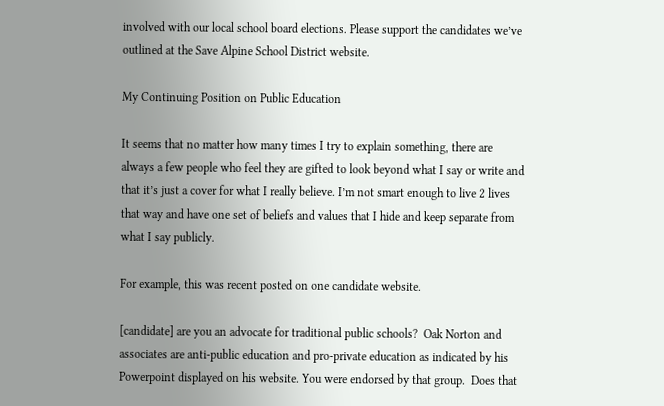involved with our local school board elections. Please support the candidates we’ve outlined at the Save Alpine School District website.

My Continuing Position on Public Education

It seems that no matter how many times I try to explain something, there are always a few people who feel they are gifted to look beyond what I say or write and that it’s just a cover for what I really believe. I’m not smart enough to live 2 lives that way and have one set of beliefs and values that I hide and keep separate from what I say publicly.

For example, this was recent posted on one candidate website.

[candidate] are you an advocate for traditional public schools?  Oak Norton and associates are anti-public education and pro-private education as indicated by his Powerpoint displayed on his website. You were endorsed by that group.  Does that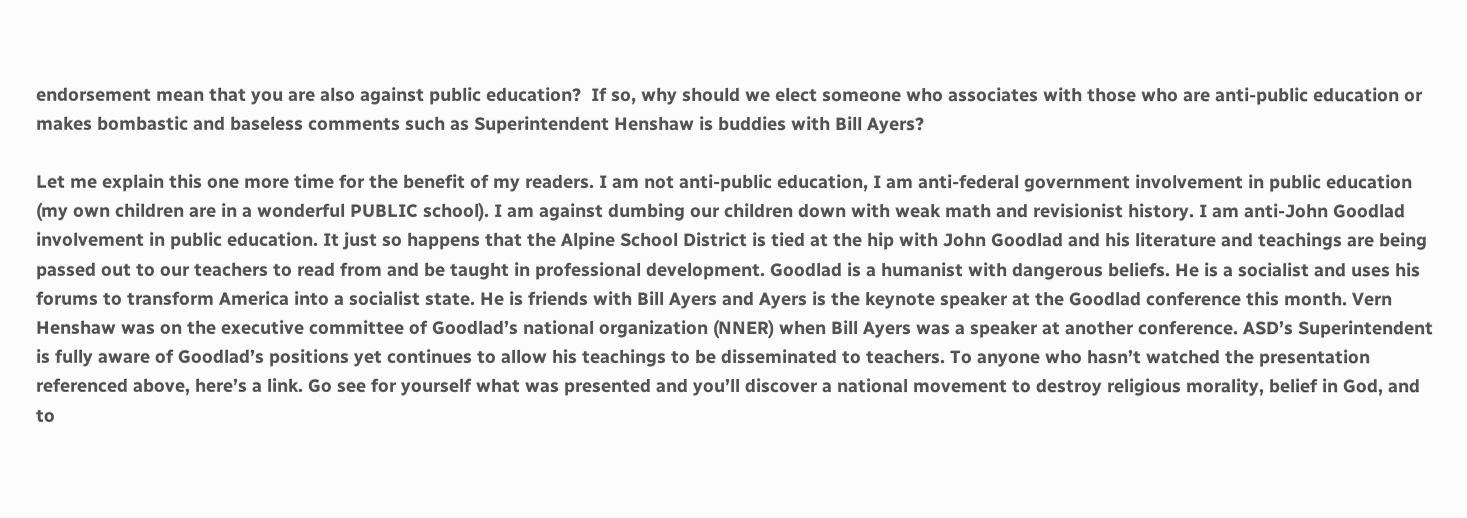endorsement mean that you are also against public education?  If so, why should we elect someone who associates with those who are anti-public education or makes bombastic and baseless comments such as Superintendent Henshaw is buddies with Bill Ayers?

Let me explain this one more time for the benefit of my readers. I am not anti-public education, I am anti-federal government involvement in public education (my own children are in a wonderful PUBLIC school). I am against dumbing our children down with weak math and revisionist history. I am anti-John Goodlad involvement in public education. It just so happens that the Alpine School District is tied at the hip with John Goodlad and his literature and teachings are being passed out to our teachers to read from and be taught in professional development. Goodlad is a humanist with dangerous beliefs. He is a socialist and uses his forums to transform America into a socialist state. He is friends with Bill Ayers and Ayers is the keynote speaker at the Goodlad conference this month. Vern Henshaw was on the executive committee of Goodlad’s national organization (NNER) when Bill Ayers was a speaker at another conference. ASD’s Superintendent is fully aware of Goodlad’s positions yet continues to allow his teachings to be disseminated to teachers. To anyone who hasn’t watched the presentation referenced above, here’s a link. Go see for yourself what was presented and you’ll discover a national movement to destroy religious morality, belief in God, and to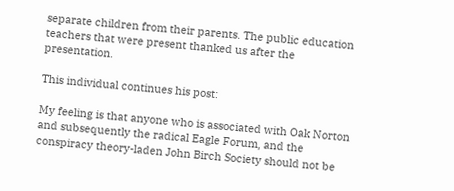separate children from their parents. The public education teachers that were present thanked us after the presentation.

This individual continues his post:

My feeling is that anyone who is associated with Oak Norton and subsequently the radical Eagle Forum, and the conspiracy theory-laden John Birch Society should not be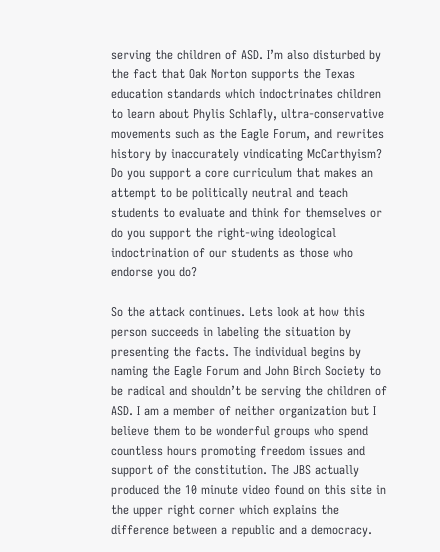serving the children of ASD. I’m also disturbed by the fact that Oak Norton supports the Texas education standards which indoctrinates children to learn about Phylis Schlafly, ultra-conservative movements such as the Eagle Forum, and rewrites history by inaccurately vindicating McCarthyism?  Do you support a core curriculum that makes an attempt to be politically neutral and teach students to evaluate and think for themselves or do you support the right-wing ideological indoctrination of our students as those who endorse you do?

So the attack continues. Lets look at how this person succeeds in labeling the situation by presenting the facts. The individual begins by naming the Eagle Forum and John Birch Society to be radical and shouldn’t be serving the children of ASD. I am a member of neither organization but I believe them to be wonderful groups who spend countless hours promoting freedom issues and support of the constitution. The JBS actually produced the 10 minute video found on this site in the upper right corner which explains the difference between a republic and a democracy.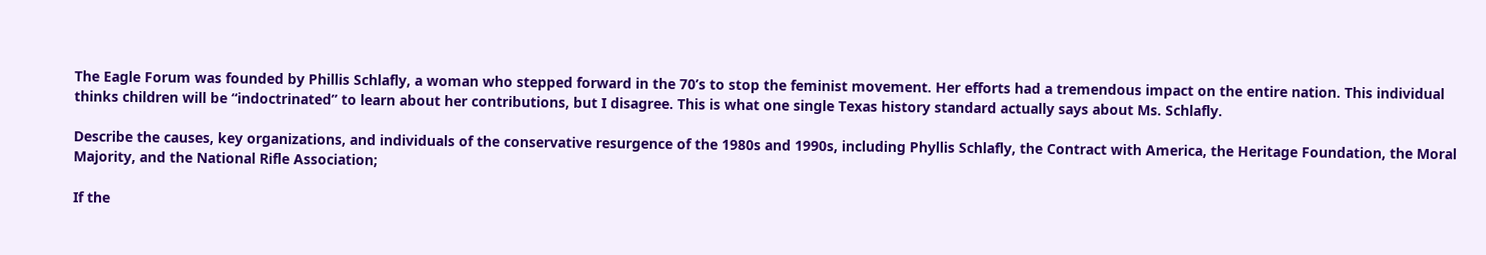The Eagle Forum was founded by Phillis Schlafly, a woman who stepped forward in the 70’s to stop the feminist movement. Her efforts had a tremendous impact on the entire nation. This individual thinks children will be “indoctrinated” to learn about her contributions, but I disagree. This is what one single Texas history standard actually says about Ms. Schlafly.

Describe the causes, key organizations, and individuals of the conservative resurgence of the 1980s and 1990s, including Phyllis Schlafly, the Contract with America, the Heritage Foundation, the Moral Majority, and the National Rifle Association;

If the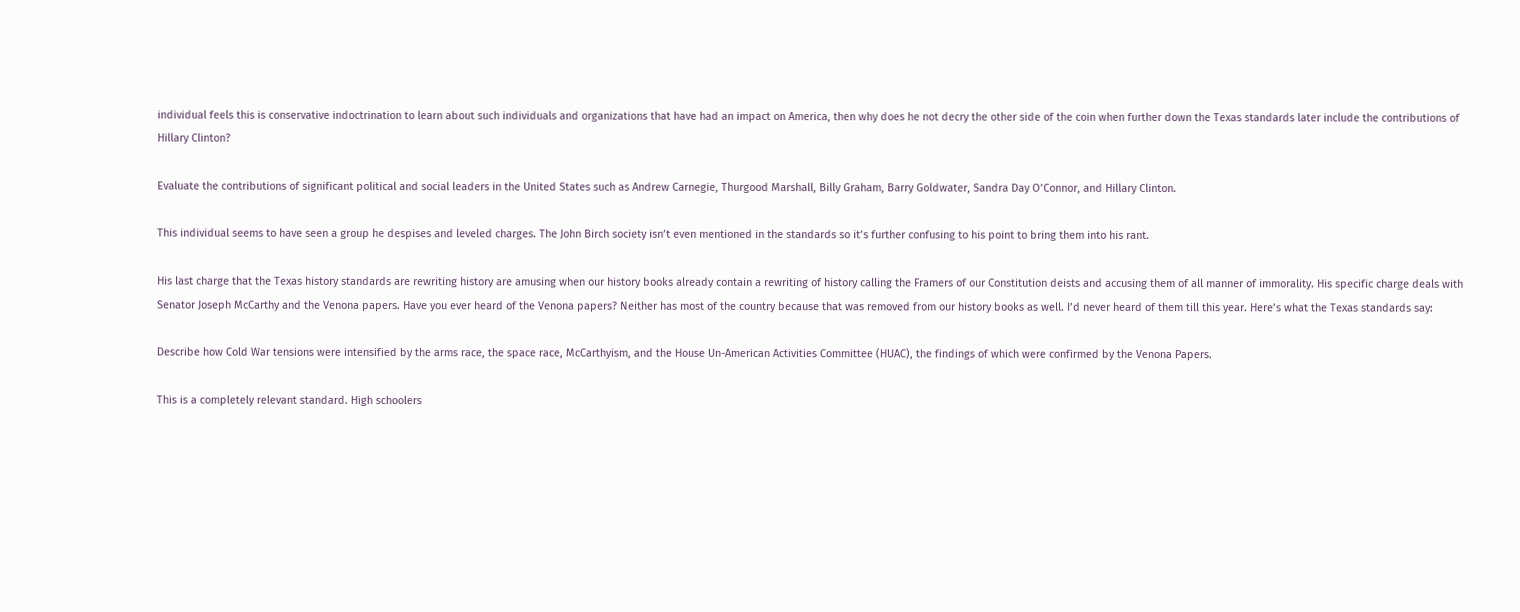individual feels this is conservative indoctrination to learn about such individuals and organizations that have had an impact on America, then why does he not decry the other side of the coin when further down the Texas standards later include the contributions of Hillary Clinton?

Evaluate the contributions of significant political and social leaders in the United States such as Andrew Carnegie, Thurgood Marshall, Billy Graham, Barry Goldwater, Sandra Day O’Connor, and Hillary Clinton.

This individual seems to have seen a group he despises and leveled charges. The John Birch society isn’t even mentioned in the standards so it’s further confusing to his point to bring them into his rant.

His last charge that the Texas history standards are rewriting history are amusing when our history books already contain a rewriting of history calling the Framers of our Constitution deists and accusing them of all manner of immorality. His specific charge deals with Senator Joseph McCarthy and the Venona papers. Have you ever heard of the Venona papers? Neither has most of the country because that was removed from our history books as well. I’d never heard of them till this year. Here’s what the Texas standards say:

Describe how Cold War tensions were intensified by the arms race, the space race, McCarthyism, and the House Un-American Activities Committee (HUAC), the findings of which were confirmed by the Venona Papers.

This is a completely relevant standard. High schoolers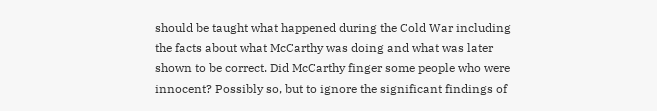should be taught what happened during the Cold War including the facts about what McCarthy was doing and what was later shown to be correct. Did McCarthy finger some people who were innocent? Possibly so, but to ignore the significant findings of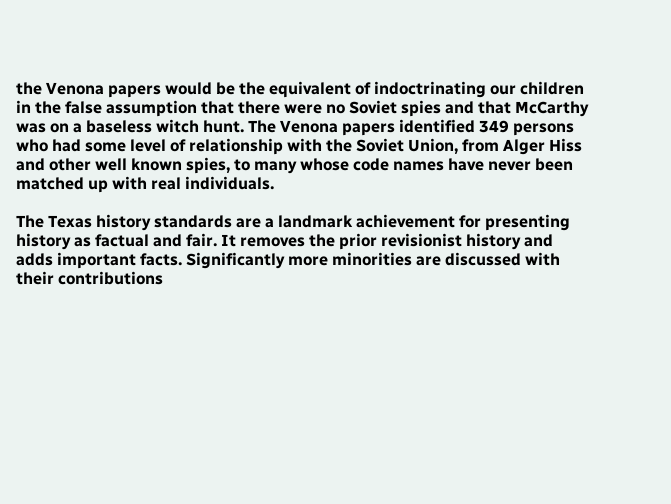the Venona papers would be the equivalent of indoctrinating our children in the false assumption that there were no Soviet spies and that McCarthy was on a baseless witch hunt. The Venona papers identified 349 persons who had some level of relationship with the Soviet Union, from Alger Hiss and other well known spies, to many whose code names have never been matched up with real individuals.

The Texas history standards are a landmark achievement for presenting history as factual and fair. It removes the prior revisionist history and adds important facts. Significantly more minorities are discussed with their contributions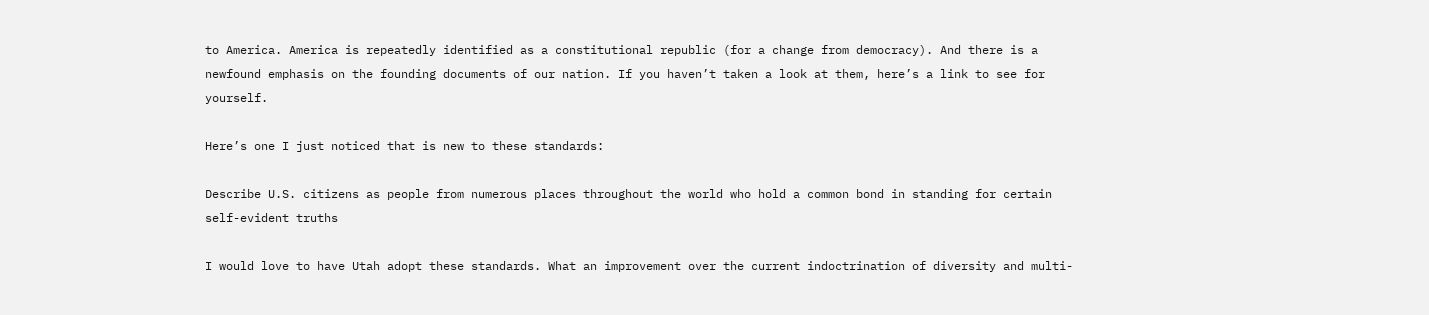to America. America is repeatedly identified as a constitutional republic (for a change from democracy). And there is a newfound emphasis on the founding documents of our nation. If you haven’t taken a look at them, here’s a link to see for yourself.

Here’s one I just noticed that is new to these standards:

Describe U.S. citizens as people from numerous places throughout the world who hold a common bond in standing for certain self-evident truths

I would love to have Utah adopt these standards. What an improvement over the current indoctrination of diversity and multi-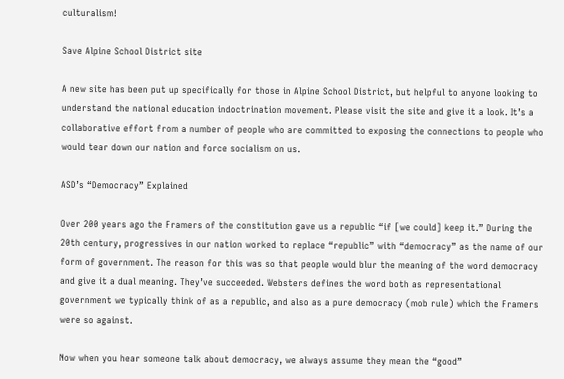culturalism!

Save Alpine School District site

A new site has been put up specifically for those in Alpine School District, but helpful to anyone looking to understand the national education indoctrination movement. Please visit the site and give it a look. It’s a collaborative effort from a number of people who are committed to exposing the connections to people who would tear down our nation and force socialism on us.

ASD’s “Democracy” Explained

Over 200 years ago the Framers of the constitution gave us a republic “if [we could] keep it.” During the 20th century, progressives in our nation worked to replace “republic” with “democracy” as the name of our form of government. The reason for this was so that people would blur the meaning of the word democracy and give it a dual meaning. They’ve succeeded. Websters defines the word both as representational government we typically think of as a republic, and also as a pure democracy (mob rule) which the Framers were so against.

Now when you hear someone talk about democracy, we always assume they mean the “good”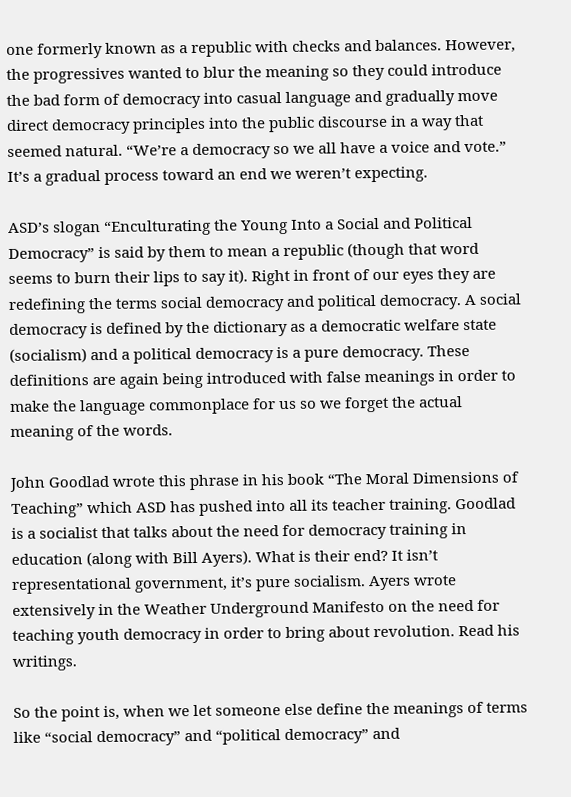one formerly known as a republic with checks and balances. However, the progressives wanted to blur the meaning so they could introduce the bad form of democracy into casual language and gradually move direct democracy principles into the public discourse in a way that seemed natural. “We’re a democracy so we all have a voice and vote.” It’s a gradual process toward an end we weren’t expecting.

ASD’s slogan “Enculturating the Young Into a Social and Political Democracy” is said by them to mean a republic (though that word seems to burn their lips to say it). Right in front of our eyes they are redefining the terms social democracy and political democracy. A social democracy is defined by the dictionary as a democratic welfare state (socialism) and a political democracy is a pure democracy. These definitions are again being introduced with false meanings in order to make the language commonplace for us so we forget the actual meaning of the words.

John Goodlad wrote this phrase in his book “The Moral Dimensions of Teaching” which ASD has pushed into all its teacher training. Goodlad is a socialist that talks about the need for democracy training in education (along with Bill Ayers). What is their end? It isn’t representational government, it’s pure socialism. Ayers wrote extensively in the Weather Underground Manifesto on the need for teaching youth democracy in order to bring about revolution. Read his writings.

So the point is, when we let someone else define the meanings of terms like “social democracy” and “political democracy” and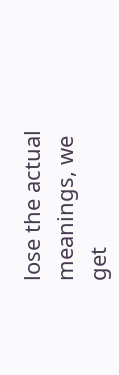lose the actual meanings, we get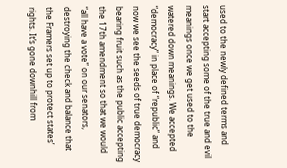used to the newly defined terms and start accepting some of the true and evil meanings once we get used to the watered down meanings. We accepted “democracy” in place of “republic” and now we see the seeds of true democracy bearing fruit such as the public accepting the 17th amendment so that we would “all have a vote” on our senators, destroying the check and balance that the Framers set up to protect states’ rights. It’s gone downhill from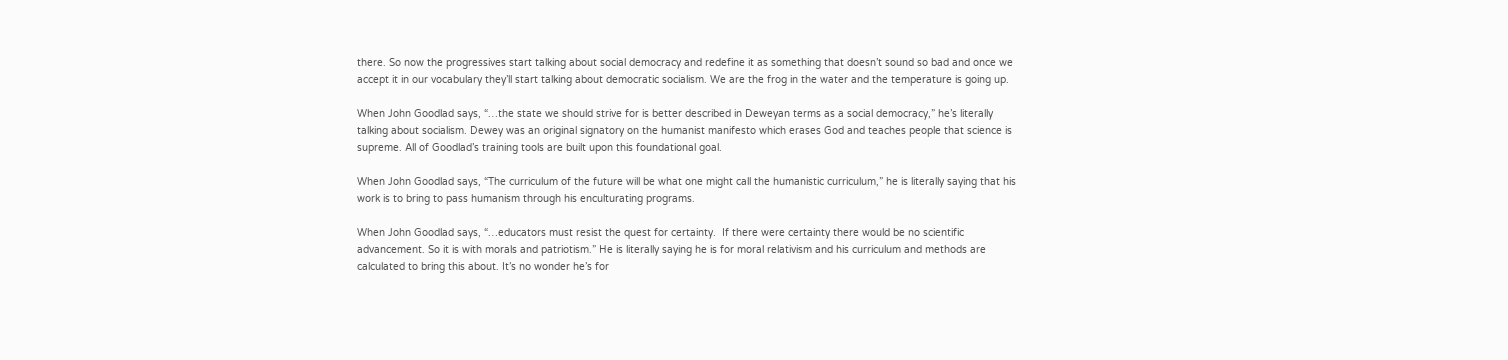there. So now the progressives start talking about social democracy and redefine it as something that doesn’t sound so bad and once we accept it in our vocabulary they’ll start talking about democratic socialism. We are the frog in the water and the temperature is going up.

When John Goodlad says, “…the state we should strive for is better described in Deweyan terms as a social democracy,” he’s literally talking about socialism. Dewey was an original signatory on the humanist manifesto which erases God and teaches people that science is supreme. All of Goodlad’s training tools are built upon this foundational goal.

When John Goodlad says, “The curriculum of the future will be what one might call the humanistic curriculum,” he is literally saying that his work is to bring to pass humanism through his enculturating programs.

When John Goodlad says, “…educators must resist the quest for certainty.  If there were certainty there would be no scientific advancement. So it is with morals and patriotism.” He is literally saying he is for moral relativism and his curriculum and methods are calculated to bring this about. It’s no wonder he’s for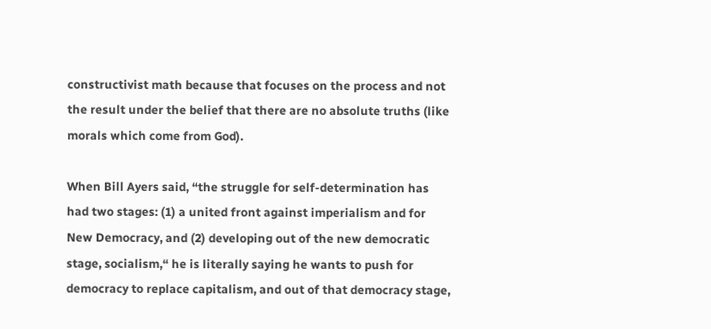constructivist math because that focuses on the process and not the result under the belief that there are no absolute truths (like morals which come from God).

When Bill Ayers said, “the struggle for self-determination has had two stages: (1) a united front against imperialism and for New Democracy, and (2) developing out of the new democratic stage, socialism,“ he is literally saying he wants to push for democracy to replace capitalism, and out of that democracy stage,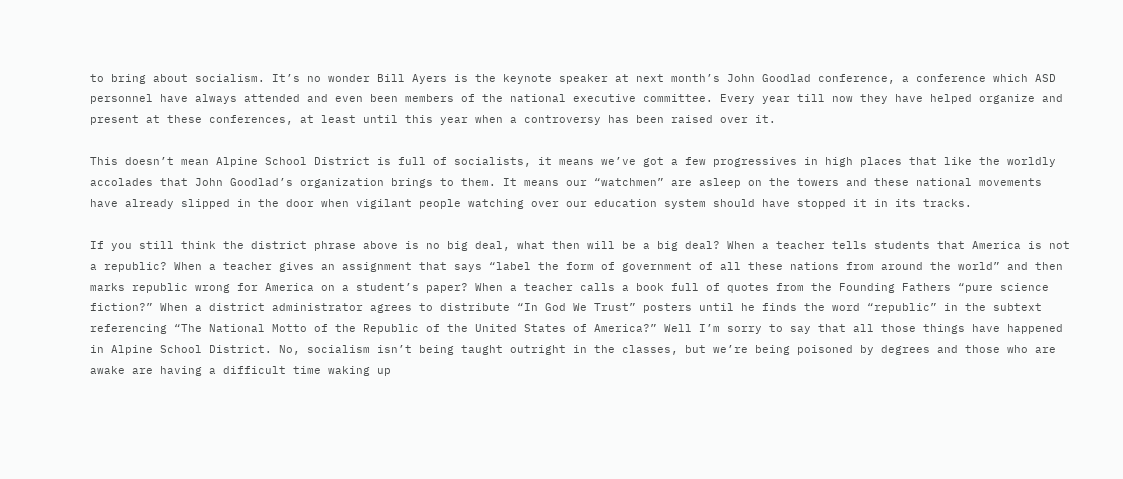to bring about socialism. It’s no wonder Bill Ayers is the keynote speaker at next month’s John Goodlad conference, a conference which ASD personnel have always attended and even been members of the national executive committee. Every year till now they have helped organize and present at these conferences, at least until this year when a controversy has been raised over it.

This doesn’t mean Alpine School District is full of socialists, it means we’ve got a few progressives in high places that like the worldly accolades that John Goodlad’s organization brings to them. It means our “watchmen” are asleep on the towers and these national movements have already slipped in the door when vigilant people watching over our education system should have stopped it in its tracks.

If you still think the district phrase above is no big deal, what then will be a big deal? When a teacher tells students that America is not a republic? When a teacher gives an assignment that says “label the form of government of all these nations from around the world” and then marks republic wrong for America on a student’s paper? When a teacher calls a book full of quotes from the Founding Fathers “pure science fiction?” When a district administrator agrees to distribute “In God We Trust” posters until he finds the word “republic” in the subtext referencing “The National Motto of the Republic of the United States of America?” Well I’m sorry to say that all those things have happened in Alpine School District. No, socialism isn’t being taught outright in the classes, but we’re being poisoned by degrees and those who are awake are having a difficult time waking up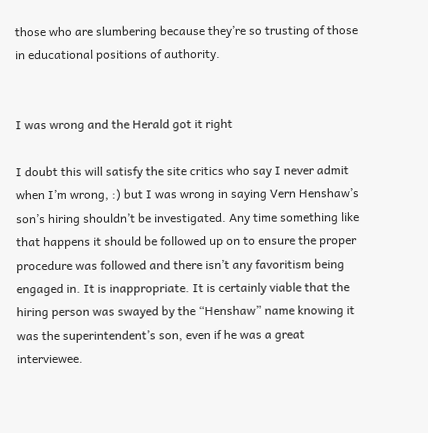those who are slumbering because they’re so trusting of those in educational positions of authority.


I was wrong and the Herald got it right

I doubt this will satisfy the site critics who say I never admit when I’m wrong, :) but I was wrong in saying Vern Henshaw’s son’s hiring shouldn’t be investigated. Any time something like that happens it should be followed up on to ensure the proper procedure was followed and there isn’t any favoritism being engaged in. It is inappropriate. It is certainly viable that the hiring person was swayed by the “Henshaw” name knowing it was the superintendent’s son, even if he was a great interviewee.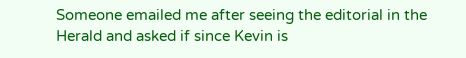Someone emailed me after seeing the editorial in the Herald and asked if since Kevin is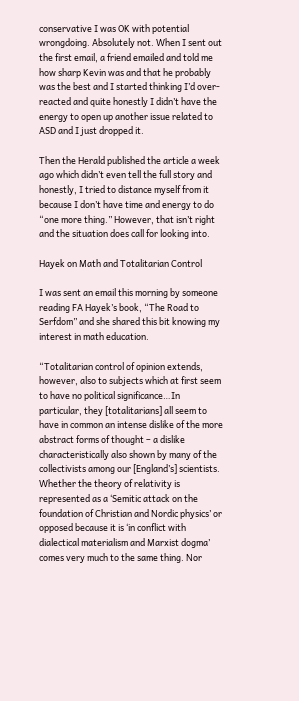conservative I was OK with potential wrongdoing. Absolutely not. When I sent out the first email, a friend emailed and told me how sharp Kevin was and that he probably was the best and I started thinking I’d over-reacted and quite honestly I didn’t have the energy to open up another issue related to ASD and I just dropped it.

Then the Herald published the article a week ago which didn’t even tell the full story and honestly, I tried to distance myself from it because I don’t have time and energy to do “one more thing.” However, that isn’t right and the situation does call for looking into.

Hayek on Math and Totalitarian Control

I was sent an email this morning by someone reading FA Hayek’s book, “The Road to Serfdom” and she shared this bit knowing my interest in math education.

“Totalitarian control of opinion extends, however, also to subjects which at first seem to have no political significance…In particular, they [totalitarians] all seem to have in common an intense dislike of the more abstract forms of thought – a dislike characteristically also shown by many of the collectivists among our [England’s] scientists. Whether the theory of relativity is represented as a ‘Semitic attack on the foundation of Christian and Nordic physics’ or opposed because it is ‘in conflict with dialectical materialism and Marxist dogma’ comes very much to the same thing. Nor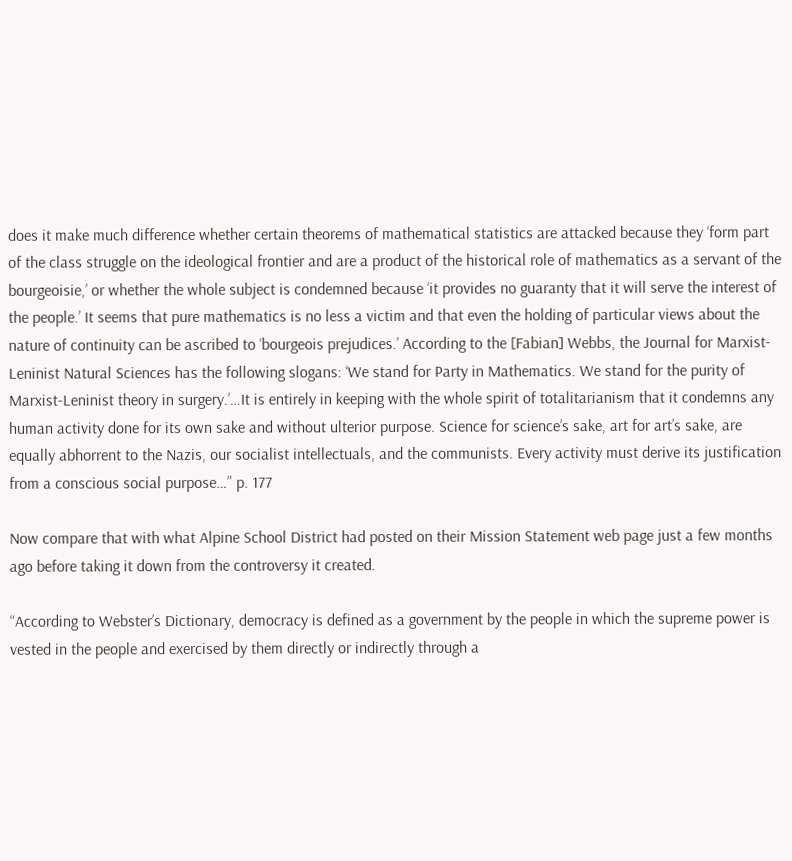does it make much difference whether certain theorems of mathematical statistics are attacked because they ‘form part of the class struggle on the ideological frontier and are a product of the historical role of mathematics as a servant of the bourgeoisie,’ or whether the whole subject is condemned because ‘it provides no guaranty that it will serve the interest of the people.’ It seems that pure mathematics is no less a victim and that even the holding of particular views about the nature of continuity can be ascribed to ‘bourgeois prejudices.’ According to the [Fabian] Webbs, the Journal for Marxist-Leninist Natural Sciences has the following slogans: ‘We stand for Party in Mathematics. We stand for the purity of Marxist-Leninist theory in surgery.’…It is entirely in keeping with the whole spirit of totalitarianism that it condemns any human activity done for its own sake and without ulterior purpose. Science for science’s sake, art for art’s sake, are equally abhorrent to the Nazis, our socialist intellectuals, and the communists. Every activity must derive its justification from a conscious social purpose…” p. 177

Now compare that with what Alpine School District had posted on their Mission Statement web page just a few months ago before taking it down from the controversy it created.

“According to Webster’s Dictionary, democracy is defined as a government by the people in which the supreme power is vested in the people and exercised by them directly or indirectly through a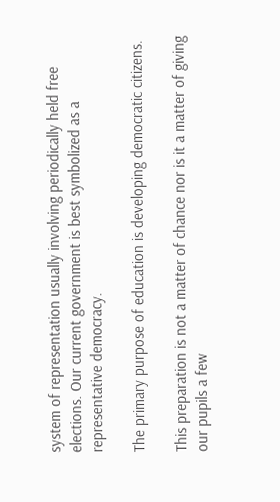system of representation usually involving periodically held free elections. Our current government is best symbolized as a representative democracy.

The primary purpose of education is developing democratic citizens.

This preparation is not a matter of chance nor is it a matter of giving our pupils a few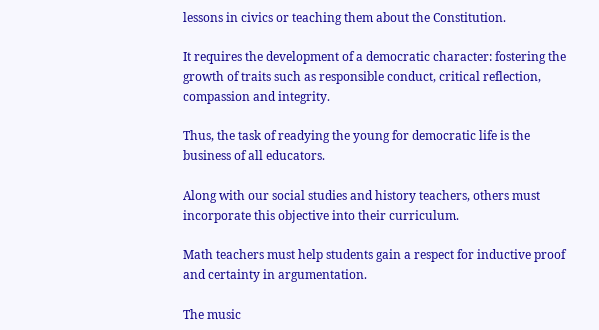lessons in civics or teaching them about the Constitution.

It requires the development of a democratic character: fostering the growth of traits such as responsible conduct, critical reflection, compassion and integrity.

Thus, the task of readying the young for democratic life is the business of all educators.

Along with our social studies and history teachers, others must incorporate this objective into their curriculum.

Math teachers must help students gain a respect for inductive proof and certainty in argumentation.

The music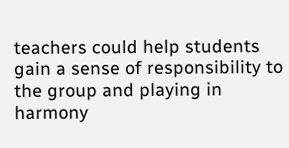teachers could help students gain a sense of responsibility to the group and playing in harmony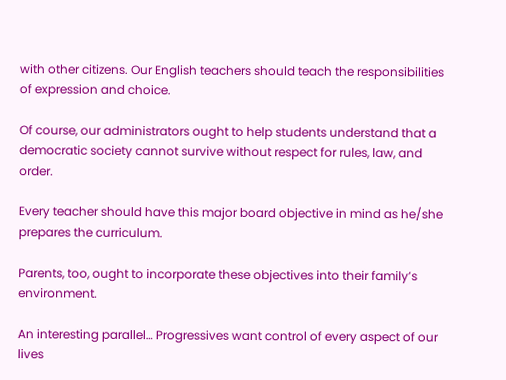with other citizens. Our English teachers should teach the responsibilities of expression and choice.

Of course, our administrators ought to help students understand that a democratic society cannot survive without respect for rules, law, and order.

Every teacher should have this major board objective in mind as he/she prepares the curriculum.

Parents, too, ought to incorporate these objectives into their family’s environment.

An interesting parallel… Progressives want control of every aspect of our lives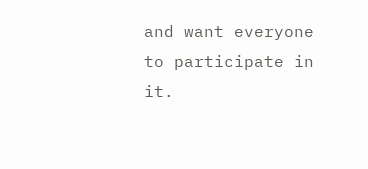and want everyone to participate in it.